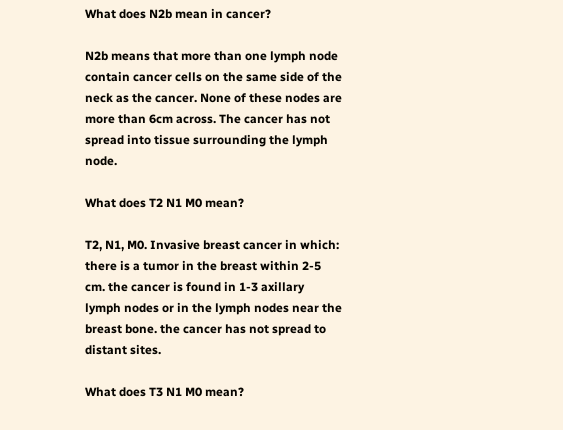What does N2b mean in cancer?

N2b means that more than one lymph node contain cancer cells on the same side of the neck as the cancer. None of these nodes are more than 6cm across. The cancer has not spread into tissue surrounding the lymph node.

What does T2 N1 M0 mean?

T2, N1, M0. Invasive breast cancer in which: there is a tumor in the breast within 2-5 cm. the cancer is found in 1-3 axillary lymph nodes or in the lymph nodes near the breast bone. the cancer has not spread to distant sites.

What does T3 N1 M0 mean?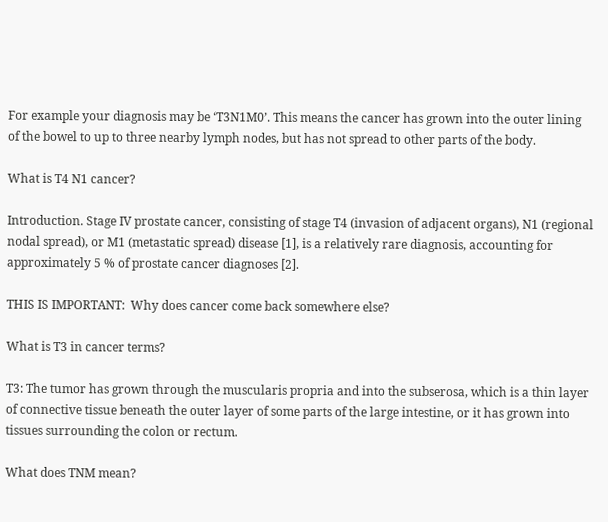For example your diagnosis may be ‘T3N1M0’. This means the cancer has grown into the outer lining of the bowel to up to three nearby lymph nodes, but has not spread to other parts of the body.

What is T4 N1 cancer?

Introduction. Stage IV prostate cancer, consisting of stage T4 (invasion of adjacent organs), N1 (regional nodal spread), or M1 (metastatic spread) disease [1], is a relatively rare diagnosis, accounting for approximately 5 % of prostate cancer diagnoses [2].

THIS IS IMPORTANT:  Why does cancer come back somewhere else?

What is T3 in cancer terms?

T3: The tumor has grown through the muscularis propria and into the subserosa, which is a thin layer of connective tissue beneath the outer layer of some parts of the large intestine, or it has grown into tissues surrounding the colon or rectum.

What does TNM mean?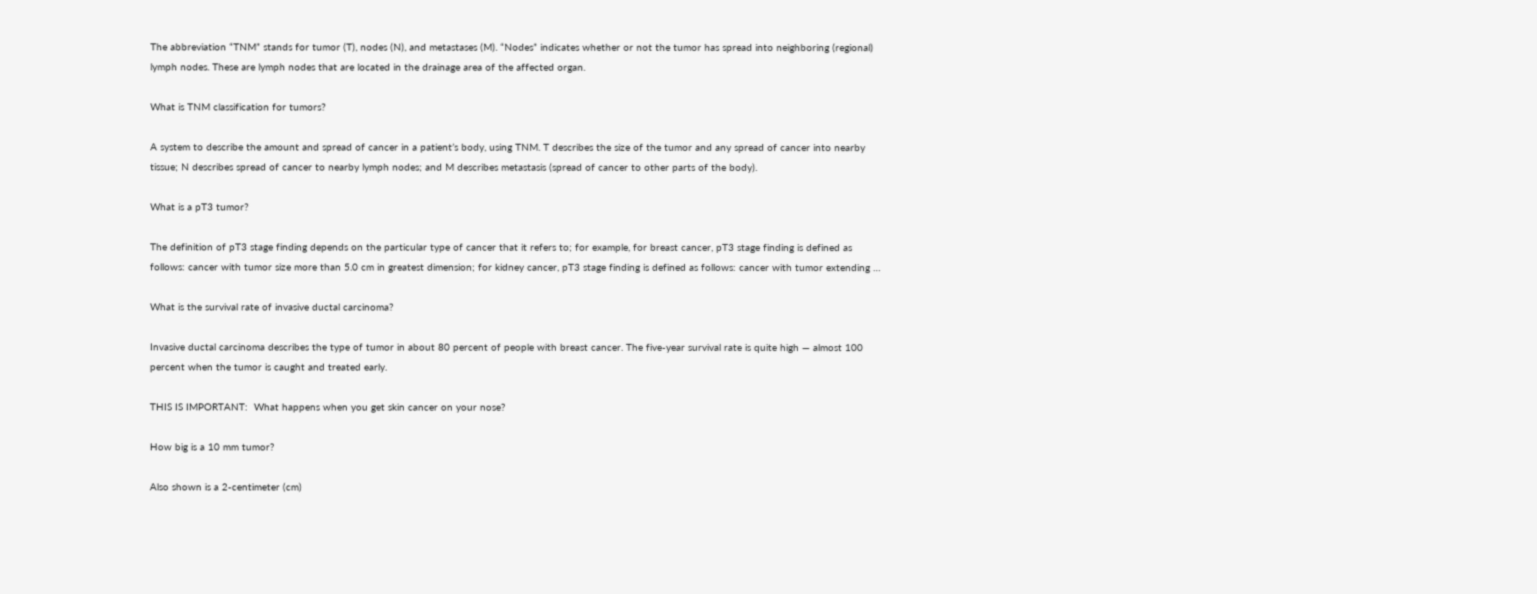The abbreviation “TNM” stands for tumor (T), nodes (N), and metastases (M). “Nodes” indicates whether or not the tumor has spread into neighboring (regional) lymph nodes. These are lymph nodes that are located in the drainage area of the affected organ.

What is TNM classification for tumors?

A system to describe the amount and spread of cancer in a patient’s body, using TNM. T describes the size of the tumor and any spread of cancer into nearby tissue; N describes spread of cancer to nearby lymph nodes; and M describes metastasis (spread of cancer to other parts of the body).

What is a pT3 tumor?

The definition of pT3 stage finding depends on the particular type of cancer that it refers to; for example, for breast cancer, pT3 stage finding is defined as follows: cancer with tumor size more than 5.0 cm in greatest dimension; for kidney cancer, pT3 stage finding is defined as follows: cancer with tumor extending …

What is the survival rate of invasive ductal carcinoma?

Invasive ductal carcinoma describes the type of tumor in about 80 percent of people with breast cancer. The five-year survival rate is quite high — almost 100 percent when the tumor is caught and treated early.

THIS IS IMPORTANT:  What happens when you get skin cancer on your nose?

How big is a 10 mm tumor?

Also shown is a 2-centimeter (cm)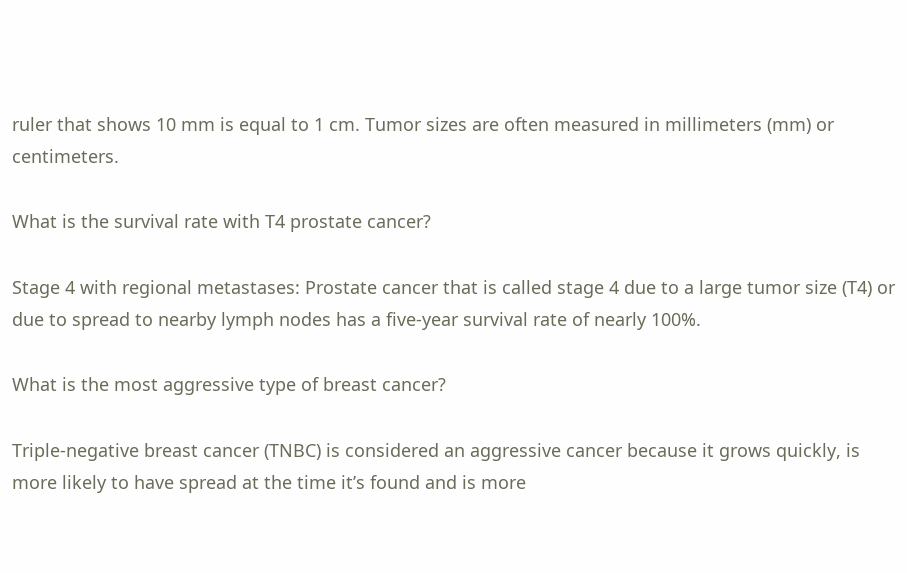ruler that shows 10 mm is equal to 1 cm. Tumor sizes are often measured in millimeters (mm) or centimeters.

What is the survival rate with T4 prostate cancer?

Stage 4 with regional metastases: Prostate cancer that is called stage 4 due to a large tumor size (T4) or due to spread to nearby lymph nodes has a five-year survival rate of nearly 100%.

What is the most aggressive type of breast cancer?

Triple-negative breast cancer (TNBC) is considered an aggressive cancer because it grows quickly, is more likely to have spread at the time it’s found and is more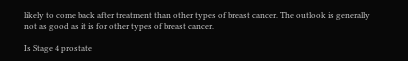likely to come back after treatment than other types of breast cancer. The outlook is generally not as good as it is for other types of breast cancer.

Is Stage 4 prostate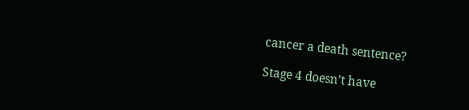cancer a death sentence?

Stage 4 doesn’t have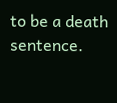to be a death sentence.